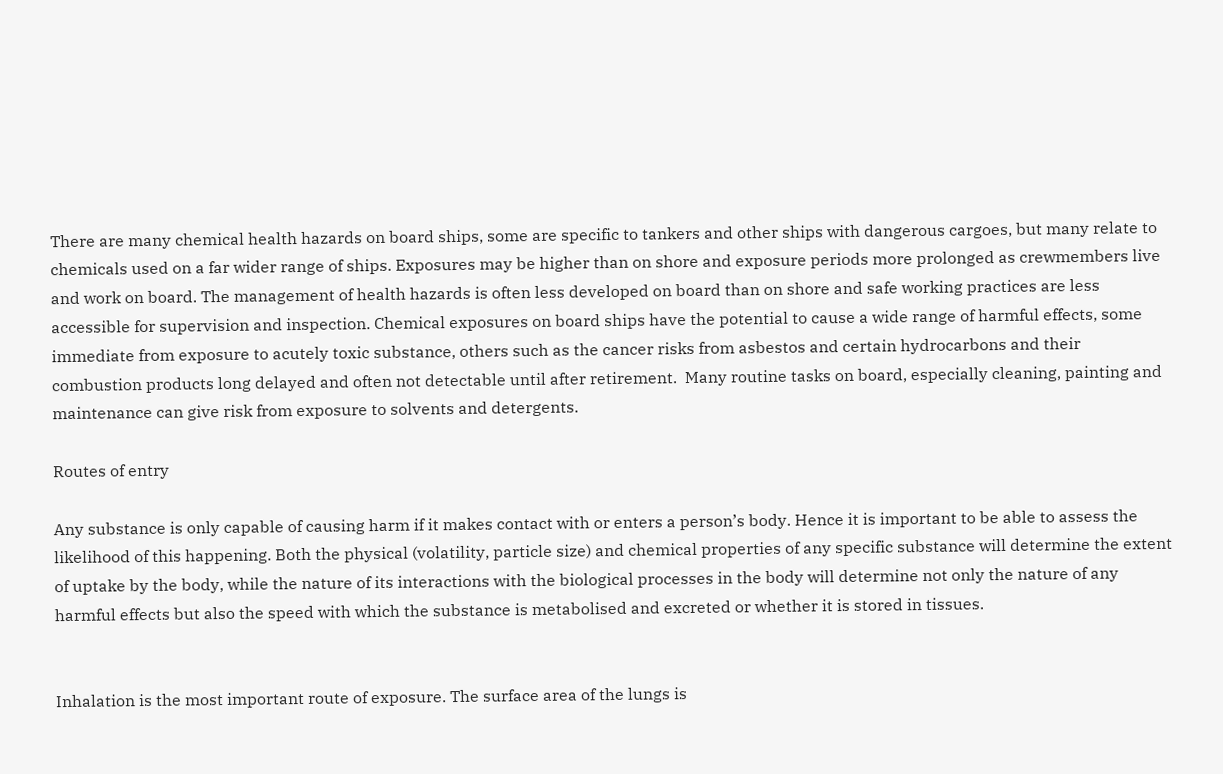There are many chemical health hazards on board ships, some are specific to tankers and other ships with dangerous cargoes, but many relate to chemicals used on a far wider range of ships. Exposures may be higher than on shore and exposure periods more prolonged as crewmembers live and work on board. The management of health hazards is often less developed on board than on shore and safe working practices are less accessible for supervision and inspection. Chemical exposures on board ships have the potential to cause a wide range of harmful effects, some immediate from exposure to acutely toxic substance, others such as the cancer risks from asbestos and certain hydrocarbons and their combustion products long delayed and often not detectable until after retirement.  Many routine tasks on board, especially cleaning, painting and maintenance can give risk from exposure to solvents and detergents.

Routes of entry

Any substance is only capable of causing harm if it makes contact with or enters a person’s body. Hence it is important to be able to assess the likelihood of this happening. Both the physical (volatility, particle size) and chemical properties of any specific substance will determine the extent of uptake by the body, while the nature of its interactions with the biological processes in the body will determine not only the nature of any harmful effects but also the speed with which the substance is metabolised and excreted or whether it is stored in tissues.


Inhalation is the most important route of exposure. The surface area of the lungs is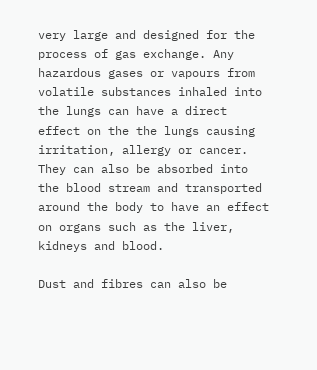very large and designed for the process of gas exchange. Any hazardous gases or vapours from volatile substances inhaled into the lungs can have a direct effect on the the lungs causing irritation, allergy or cancer. They can also be absorbed into the blood stream and transported around the body to have an effect on organs such as the liver, kidneys and blood.

Dust and fibres can also be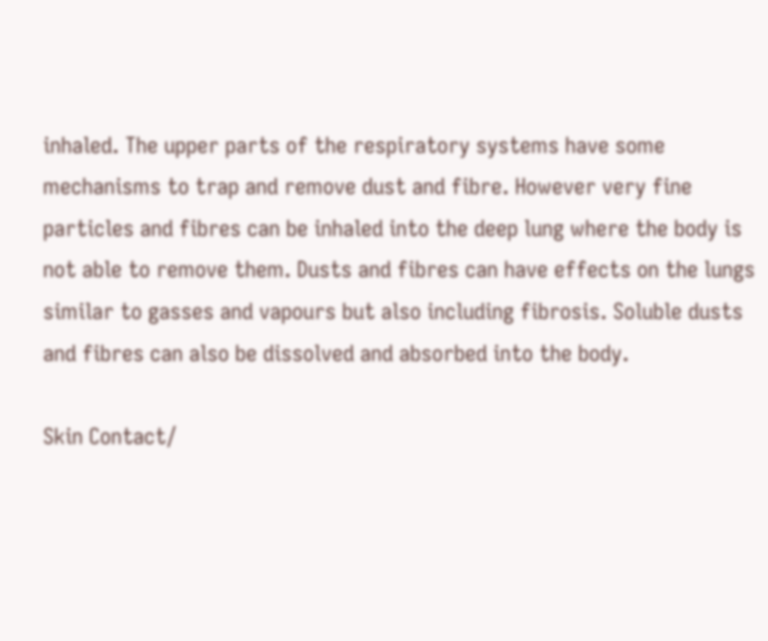inhaled. The upper parts of the respiratory systems have some mechanisms to trap and remove dust and fibre. However very fine particles and fibres can be inhaled into the deep lung where the body is not able to remove them. Dusts and fibres can have effects on the lungs similar to gasses and vapours but also including fibrosis. Soluble dusts and fibres can also be dissolved and absorbed into the body.

Skin Contact/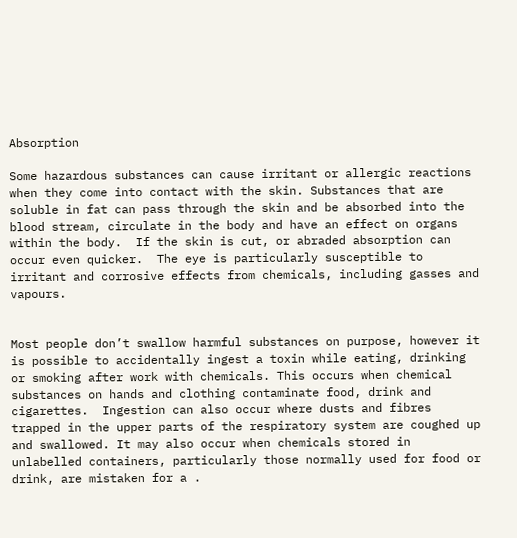Absorption

Some hazardous substances can cause irritant or allergic reactions when they come into contact with the skin. Substances that are soluble in fat can pass through the skin and be absorbed into the blood stream, circulate in the body and have an effect on organs within the body.  If the skin is cut, or abraded absorption can occur even quicker.  The eye is particularly susceptible to irritant and corrosive effects from chemicals, including gasses and vapours.


Most people don’t swallow harmful substances on purpose, however it is possible to accidentally ingest a toxin while eating, drinking or smoking after work with chemicals. This occurs when chemical substances on hands and clothing contaminate food, drink and cigarettes.  Ingestion can also occur where dusts and fibres trapped in the upper parts of the respiratory system are coughed up and swallowed. It may also occur when chemicals stored in unlabelled containers, particularly those normally used for food or drink, are mistaken for a .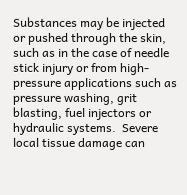Substances may be injected or pushed through the skin, such as in the case of needle stick injury or from high-pressure applications such as pressure washing, grit blasting, fuel injectors or hydraulic systems.  Severe local tissue damage can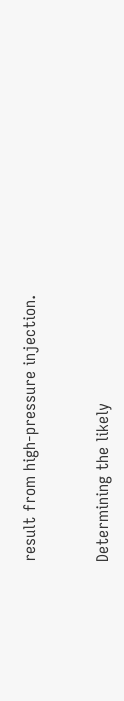result from high-pressure injection.


Determining the likely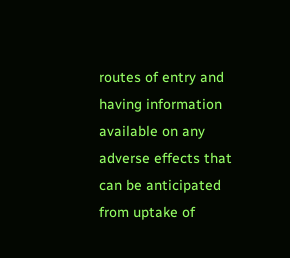routes of entry and having information available on any adverse effects that can be anticipated from uptake of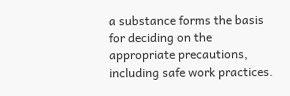a substance forms the basis for deciding on the appropriate precautions, including safe work practices.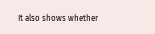It also shows whether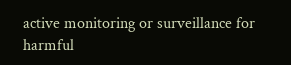active monitoring or surveillance for harmful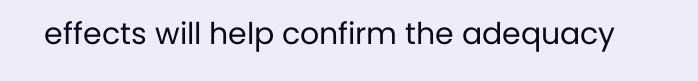effects will help confirm the adequacy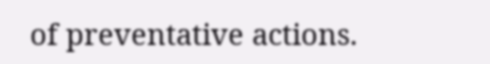of preventative actions.